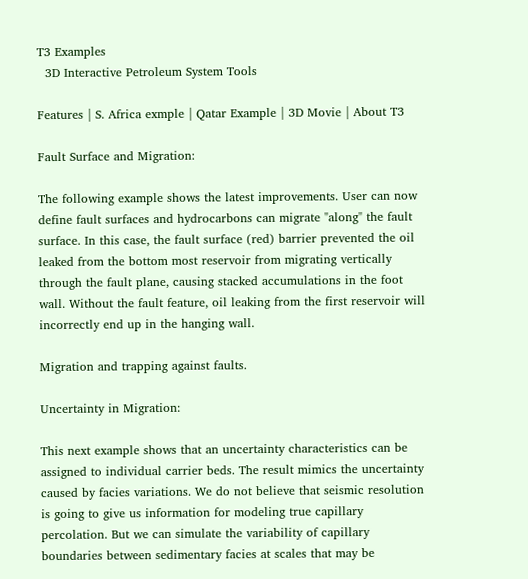T3 Examples
  3D Interactive Petroleum System Tools

Features | S. Africa exmple | Qatar Example | 3D Movie | About T3

Fault Surface and Migration:

The following example shows the latest improvements. User can now define fault surfaces and hydrocarbons can migrate "along" the fault surface. In this case, the fault surface (red) barrier prevented the oil leaked from the bottom most reservoir from migrating vertically through the fault plane, causing stacked accumulations in the foot wall. Without the fault feature, oil leaking from the first reservoir will incorrectly end up in the hanging wall.

Migration and trapping against faults.

Uncertainty in Migration:

This next example shows that an uncertainty characteristics can be assigned to individual carrier beds. The result mimics the uncertainty caused by facies variations. We do not believe that seismic resolution is going to give us information for modeling true capillary percolation. But we can simulate the variability of capillary boundaries between sedimentary facies at scales that may be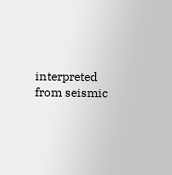interpreted from seismic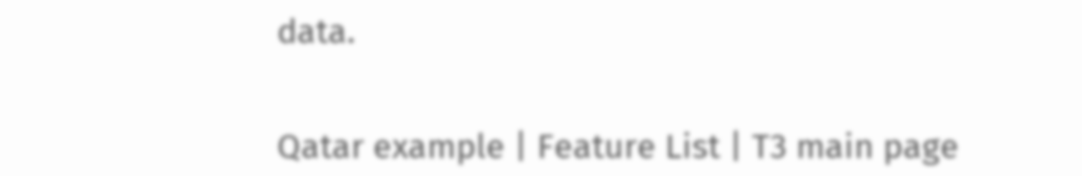data.


Qatar example | Feature List | T3 main page